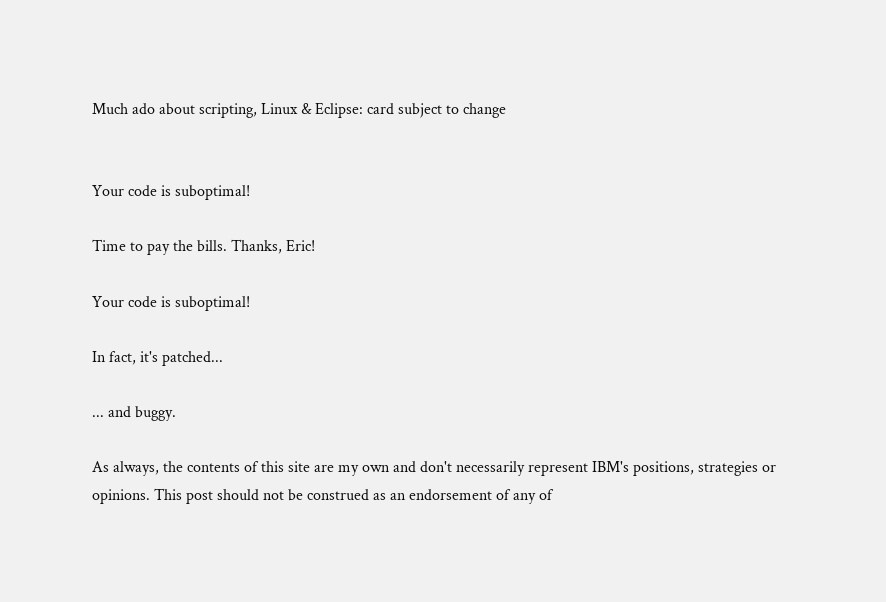Much ado about scripting, Linux & Eclipse: card subject to change


Your code is suboptimal!

Time to pay the bills. Thanks, Eric!

Your code is suboptimal!

In fact, it's patched...

... and buggy.

As always, the contents of this site are my own and don't necessarily represent IBM's positions, strategies or opinions. This post should not be construed as an endorsement of any of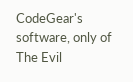CodeGear's software, only of The Evil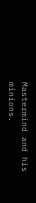Mastermind and his minions.